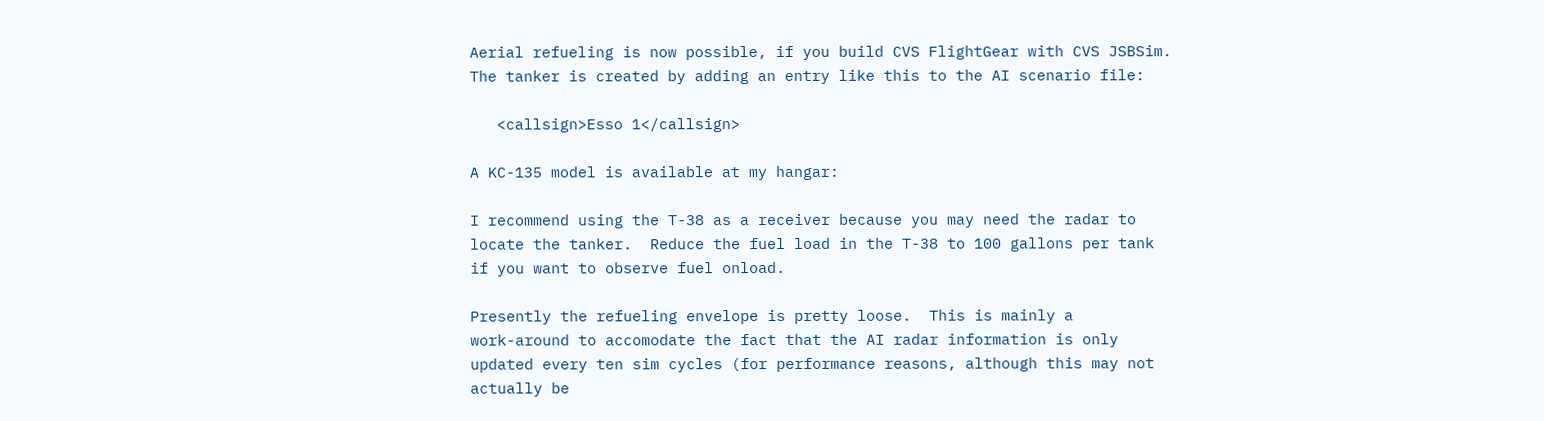Aerial refueling is now possible, if you build CVS FlightGear with CVS JSBSim.
The tanker is created by adding an entry like this to the AI scenario file:

   <callsign>Esso 1</callsign>

A KC-135 model is available at my hangar:

I recommend using the T-38 as a receiver because you may need the radar to
locate the tanker.  Reduce the fuel load in the T-38 to 100 gallons per tank
if you want to observe fuel onload.

Presently the refueling envelope is pretty loose.  This is mainly a
work-around to accomodate the fact that the AI radar information is only
updated every ten sim cycles (for performance reasons, although this may not
actually be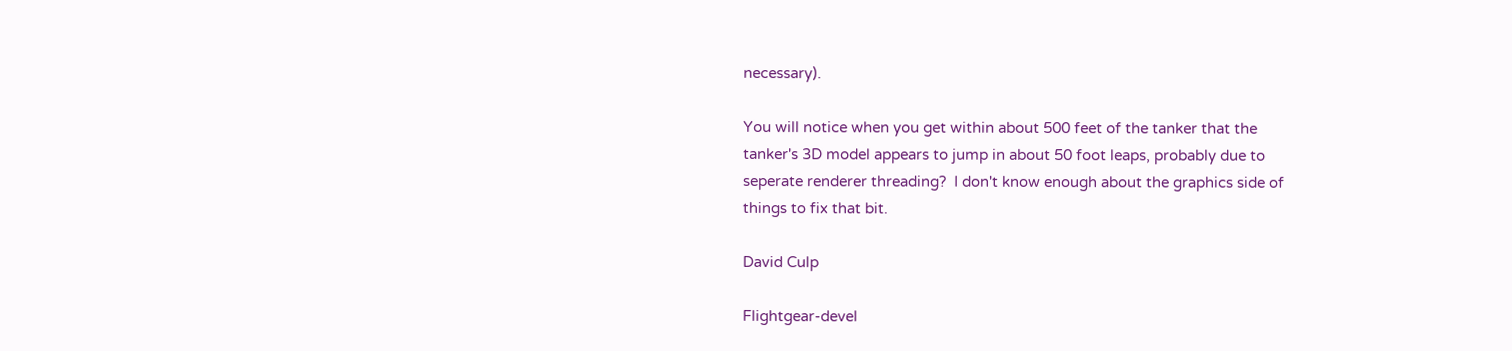necessary).

You will notice when you get within about 500 feet of the tanker that the
tanker's 3D model appears to jump in about 50 foot leaps, probably due to
seperate renderer threading?  I don't know enough about the graphics side of
things to fix that bit.

David Culp

Flightgear-devel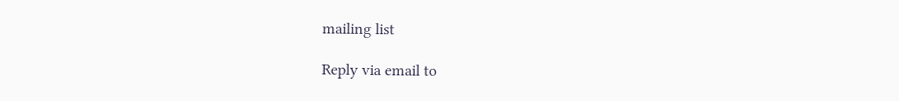mailing list

Reply via email to